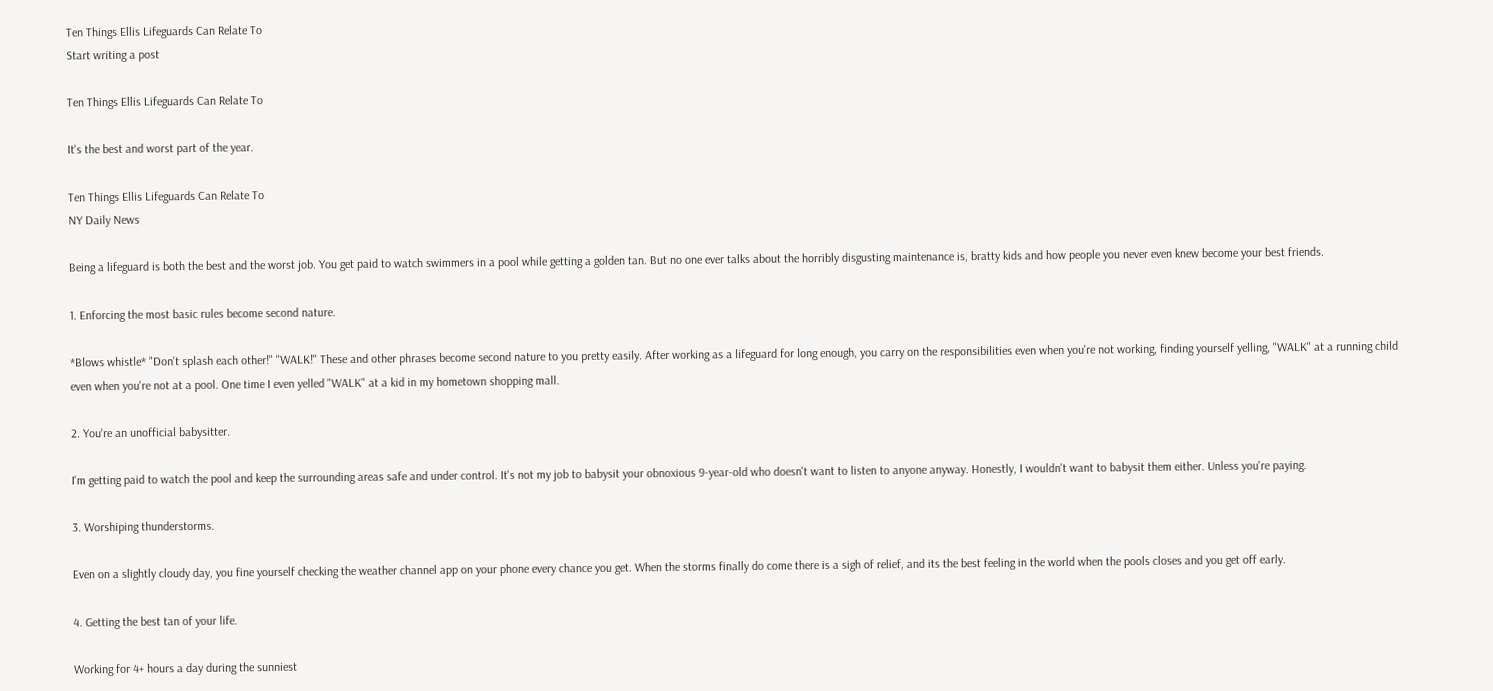Ten Things Ellis Lifeguards Can Relate To
Start writing a post

Ten Things Ellis Lifeguards Can Relate To

It's the best and worst part of the year.

Ten Things Ellis Lifeguards Can Relate To
NY Daily News

Being a lifeguard is both the best and the worst job. You get paid to watch swimmers in a pool while getting a golden tan. But no one ever talks about the horribly disgusting maintenance is, bratty kids and how people you never even knew become your best friends.

1. Enforcing the most basic rules become second nature.

*Blows whistle* "Don't splash each other!" "WALK!" These and other phrases become second nature to you pretty easily. After working as a lifeguard for long enough, you carry on the responsibilities even when you're not working, finding yourself yelling, "WALK" at a running child even when you're not at a pool. One time I even yelled "WALK" at a kid in my hometown shopping mall.

2. You're an unofficial babysitter.

I'm getting paid to watch the pool and keep the surrounding areas safe and under control. It's not my job to babysit your obnoxious 9-year-old who doesn't want to listen to anyone anyway. Honestly, I wouldn't want to babysit them either. Unless you're paying.

3. Worshiping thunderstorms.

Even on a slightly cloudy day, you fine yourself checking the weather channel app on your phone every chance you get. When the storms finally do come there is a sigh of relief, and its the best feeling in the world when the pools closes and you get off early.

4. Getting the best tan of your life.

Working for 4+ hours a day during the sunniest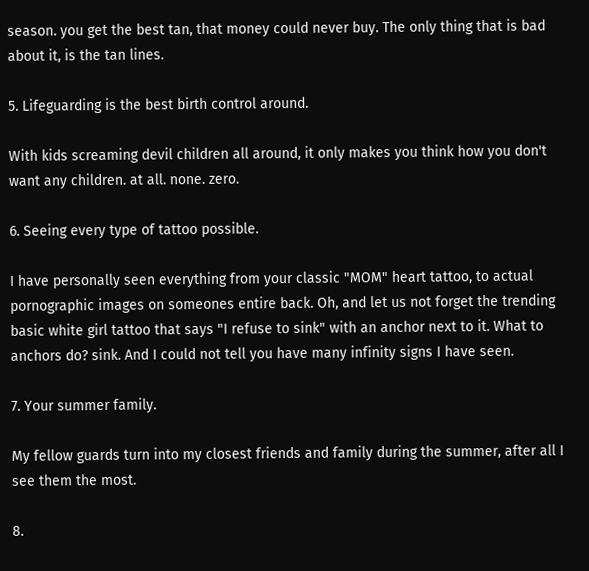season. you get the best tan, that money could never buy. The only thing that is bad about it, is the tan lines.

5. Lifeguarding is the best birth control around.

With kids screaming devil children all around, it only makes you think how you don't want any children. at all. none. zero.

6. Seeing every type of tattoo possible.

I have personally seen everything from your classic "MOM" heart tattoo, to actual pornographic images on someones entire back. Oh, and let us not forget the trending basic white girl tattoo that says "I refuse to sink" with an anchor next to it. What to anchors do? sink. And I could not tell you have many infinity signs I have seen.

7. Your summer family.

My fellow guards turn into my closest friends and family during the summer, after all I see them the most.

8.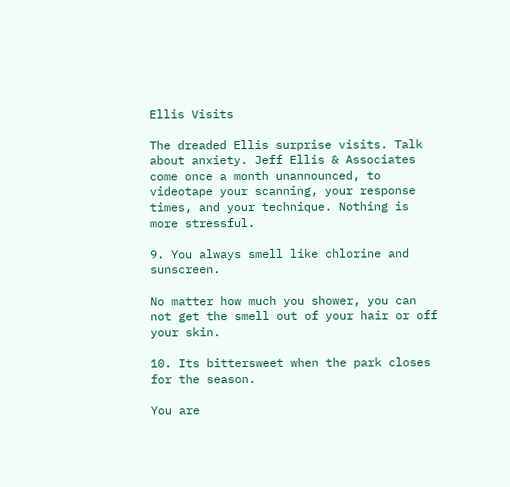Ellis Visits

The dreaded Ellis surprise visits. Talk about anxiety. Jeff Ellis & Associates come once a month unannounced, to videotape your scanning, your response times, and your technique. Nothing is more stressful.

9. You always smell like chlorine and sunscreen.

No matter how much you shower, you can not get the smell out of your hair or off your skin.

10. Its bittersweet when the park closes for the season.

You are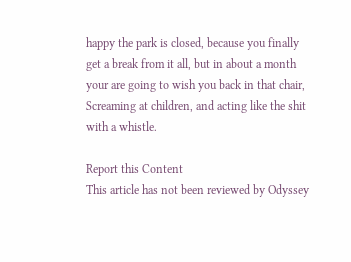happy the park is closed, because you finally get a break from it all, but in about a month your are going to wish you back in that chair, Screaming at children, and acting like the shit with a whistle.

Report this Content
This article has not been reviewed by Odyssey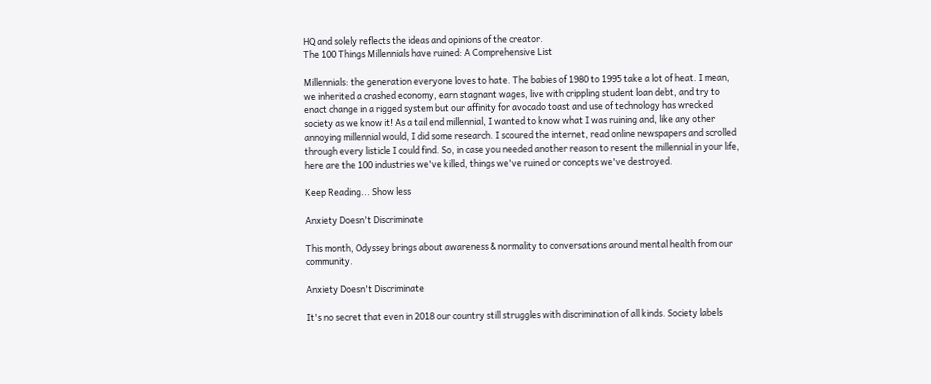HQ and solely reflects the ideas and opinions of the creator.
The 100 Things Millennials have ruined: A Comprehensive List

Millennials: the generation everyone loves to hate. The babies of 1980 to 1995 take a lot of heat. I mean, we inherited a crashed economy, earn stagnant wages, live with crippling student loan debt, and try to enact change in a rigged system but our affinity for avocado toast and use of technology has wrecked society as we know it! As a tail end millennial, I wanted to know what I was ruining and, like any other annoying millennial would, I did some research. I scoured the internet, read online newspapers and scrolled through every listicle I could find. So, in case you needed another reason to resent the millennial in your life, here are the 100 industries we've killed, things we've ruined or concepts we've destroyed.

Keep Reading... Show less

Anxiety Doesn't Discriminate

This month, Odyssey brings about awareness & normality to conversations around mental health from our community.

Anxiety Doesn't Discriminate

It's no secret that even in 2018 our country still struggles with discrimination of all kinds. Society labels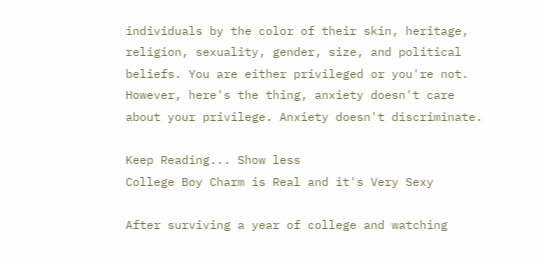individuals by the color of their skin, heritage, religion, sexuality, gender, size, and political beliefs. You are either privileged or you're not. However, here's the thing, anxiety doesn't care about your privilege. Anxiety doesn't discriminate.

Keep Reading... Show less
College Boy Charm is Real and it's Very Sexy

After surviving a year of college and watching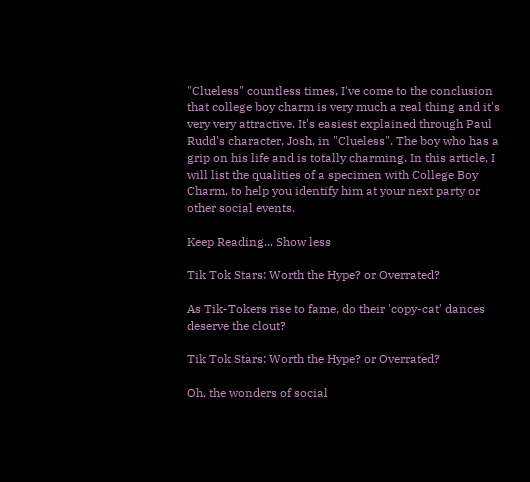"Clueless" countless times, I've come to the conclusion that college boy charm is very much a real thing and it's very very attractive. It's easiest explained through Paul Rudd's character, Josh, in "Clueless". The boy who has a grip on his life and is totally charming. In this article, I will list the qualities of a specimen with College Boy Charm, to help you identify him at your next party or other social events.

Keep Reading... Show less

Tik Tok Stars: Worth the Hype? or Overrated?

As Tik-Tokers rise to fame, do their 'copy-cat' dances deserve the clout?

Tik Tok Stars: Worth the Hype? or Overrated?

Oh, the wonders of social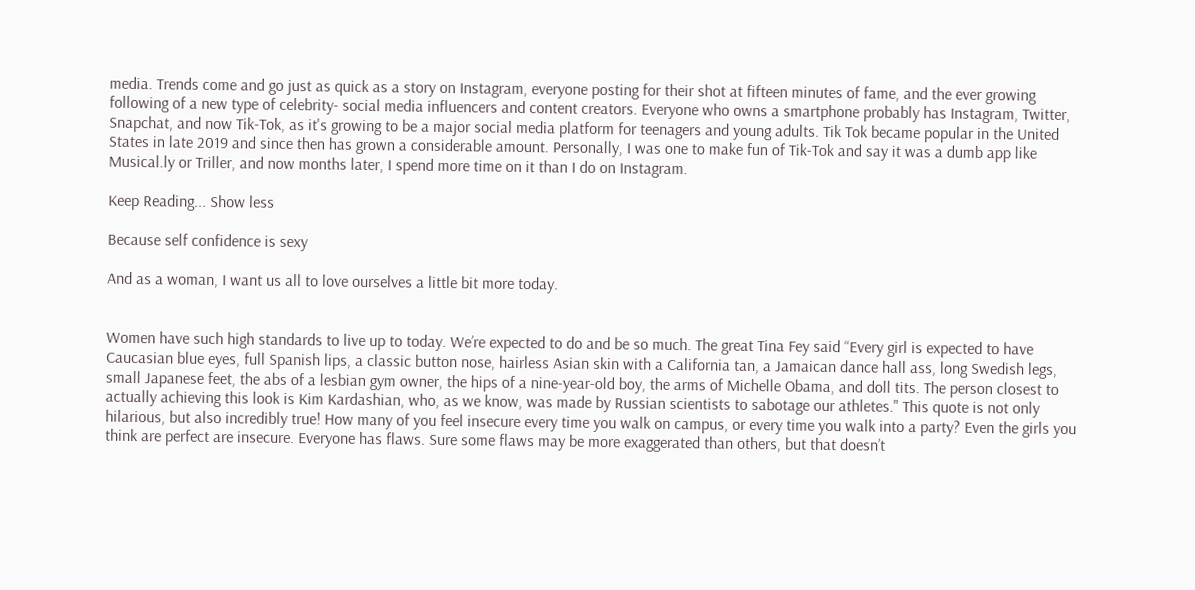media. Trends come and go just as quick as a story on Instagram, everyone posting for their shot at fifteen minutes of fame, and the ever growing following of a new type of celebrity- social media influencers and content creators. Everyone who owns a smartphone probably has Instagram, Twitter, Snapchat, and now Tik-Tok, as it's growing to be a major social media platform for teenagers and young adults. Tik Tok became popular in the United States in late 2019 and since then has grown a considerable amount. Personally, I was one to make fun of Tik-Tok and say it was a dumb app like Musical.ly or Triller, and now months later, I spend more time on it than I do on Instagram.

Keep Reading... Show less

Because self confidence is sexy

And as a woman, I want us all to love ourselves a little bit more today.


Women have such high standards to live up to today. We’re expected to do and be so much. The great Tina Fey said “Every girl is expected to have Caucasian blue eyes, full Spanish lips, a classic button nose, hairless Asian skin with a California tan, a Jamaican dance hall ass, long Swedish legs, small Japanese feet, the abs of a lesbian gym owner, the hips of a nine-year-old boy, the arms of Michelle Obama, and doll tits. The person closest to actually achieving this look is Kim Kardashian, who, as we know, was made by Russian scientists to sabotage our athletes." This quote is not only hilarious, but also incredibly true! How many of you feel insecure every time you walk on campus, or every time you walk into a party? Even the girls you think are perfect are insecure. Everyone has flaws. Sure some flaws may be more exaggerated than others, but that doesn’t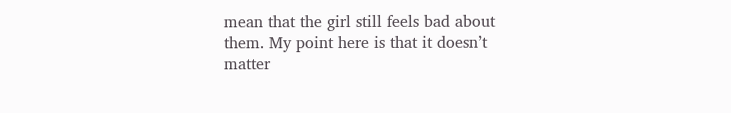mean that the girl still feels bad about them. My point here is that it doesn’t matter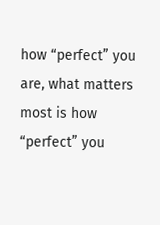how “perfect” you are, what matters most is how “perfect” you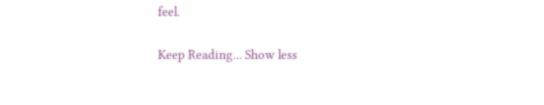feel.

Keep Reading... Show less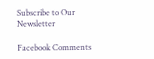Subscribe to Our Newsletter

Facebook Comments